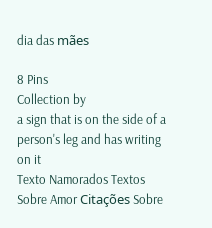dia das mães

8 Pins
Collection by
a sign that is on the side of a person's leg and has writing on it
Texto Namorados Textos Sobre Amor Citações Sobre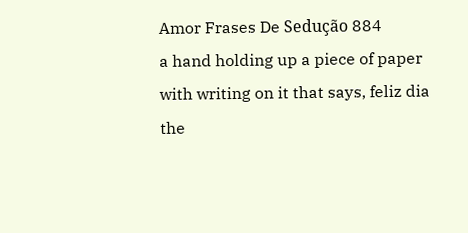Amor Frases De Sedução 884
a hand holding up a piece of paper with writing on it that says, feliz dia
the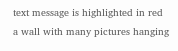text message is highlighted in red
a wall with many pictures hanging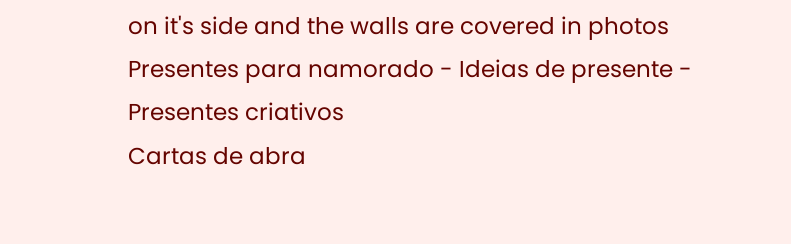on it's side and the walls are covered in photos
Presentes para namorado - Ideias de presente - Presentes criativos
Cartas de abra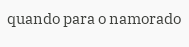quando para o namorado